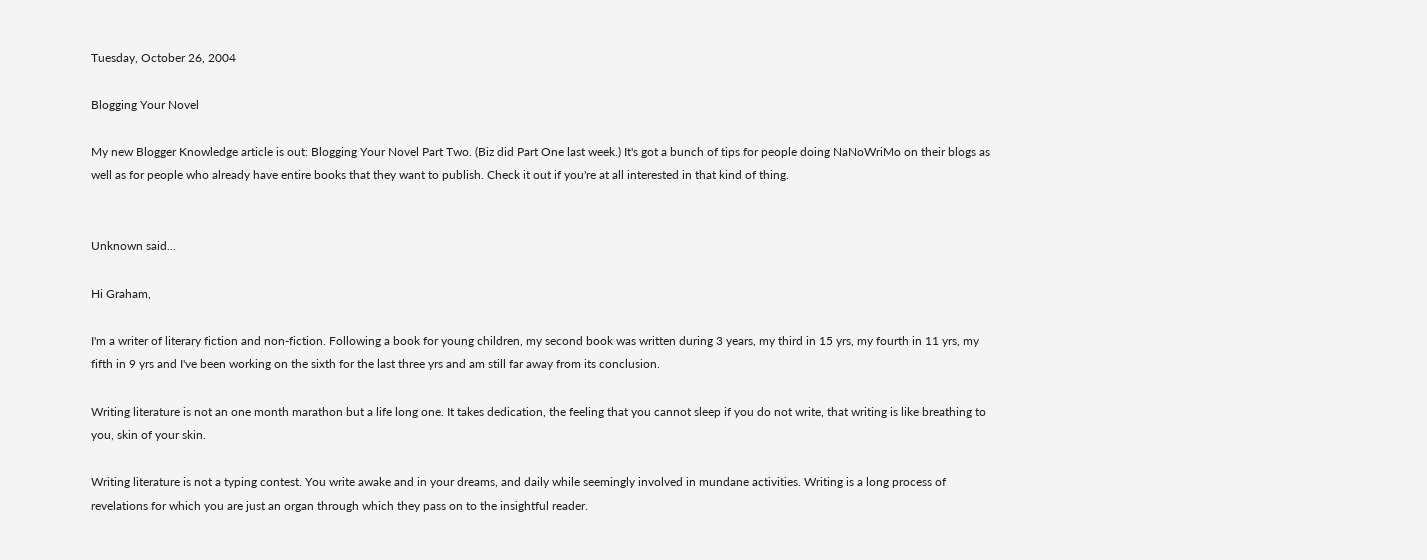Tuesday, October 26, 2004

Blogging Your Novel

My new Blogger Knowledge article is out: Blogging Your Novel Part Two. (Biz did Part One last week.) It's got a bunch of tips for people doing NaNoWriMo on their blogs as well as for people who already have entire books that they want to publish. Check it out if you're at all interested in that kind of thing.


Unknown said...

Hi Graham,

I'm a writer of literary fiction and non-fiction. Following a book for young children, my second book was written during 3 years, my third in 15 yrs, my fourth in 11 yrs, my fifth in 9 yrs and I've been working on the sixth for the last three yrs and am still far away from its conclusion.

Writing literature is not an one month marathon but a life long one. It takes dedication, the feeling that you cannot sleep if you do not write, that writing is like breathing to you, skin of your skin.

Writing literature is not a typing contest. You write awake and in your dreams, and daily while seemingly involved in mundane activities. Writing is a long process of revelations for which you are just an organ through which they pass on to the insightful reader.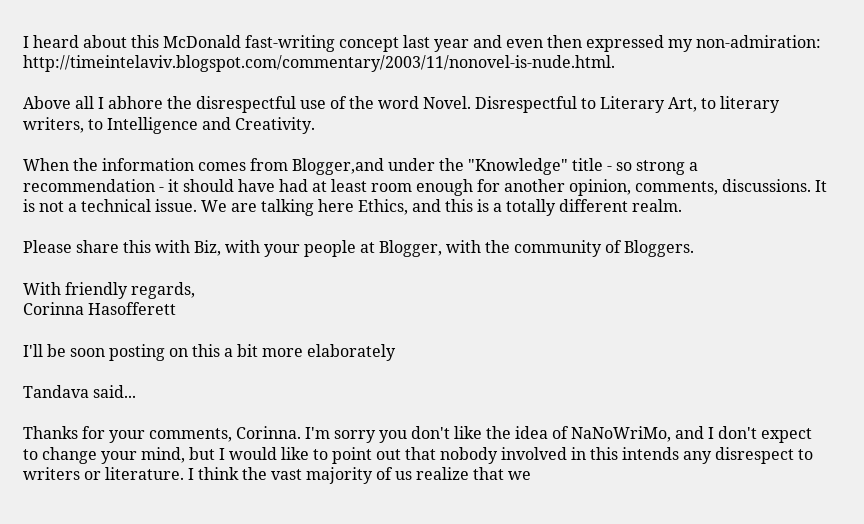I heard about this McDonald fast-writing concept last year and even then expressed my non-admiration: http://timeintelaviv.blogspot.com/commentary/2003/11/nonovel-is-nude.html.

Above all I abhore the disrespectful use of the word Novel. Disrespectful to Literary Art, to literary writers, to Intelligence and Creativity.

When the information comes from Blogger,and under the "Knowledge" title - so strong a recommendation - it should have had at least room enough for another opinion, comments, discussions. It is not a technical issue. We are talking here Ethics, and this is a totally different realm.

Please share this with Biz, with your people at Blogger, with the community of Bloggers.

With friendly regards,
Corinna Hasofferett

I'll be soon posting on this a bit more elaborately

Tandava said...

Thanks for your comments, Corinna. I'm sorry you don't like the idea of NaNoWriMo, and I don't expect to change your mind, but I would like to point out that nobody involved in this intends any disrespect to writers or literature. I think the vast majority of us realize that we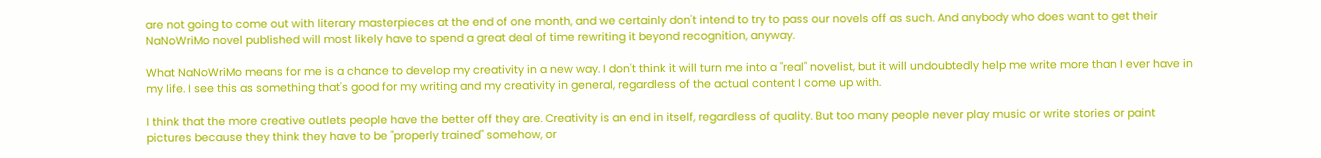are not going to come out with literary masterpieces at the end of one month, and we certainly don't intend to try to pass our novels off as such. And anybody who does want to get their NaNoWriMo novel published will most likely have to spend a great deal of time rewriting it beyond recognition, anyway.

What NaNoWriMo means for me is a chance to develop my creativity in a new way. I don't think it will turn me into a "real" novelist, but it will undoubtedly help me write more than I ever have in my life. I see this as something that's good for my writing and my creativity in general, regardless of the actual content I come up with.

I think that the more creative outlets people have the better off they are. Creativity is an end in itself, regardless of quality. But too many people never play music or write stories or paint pictures because they think they have to be "properly trained" somehow, or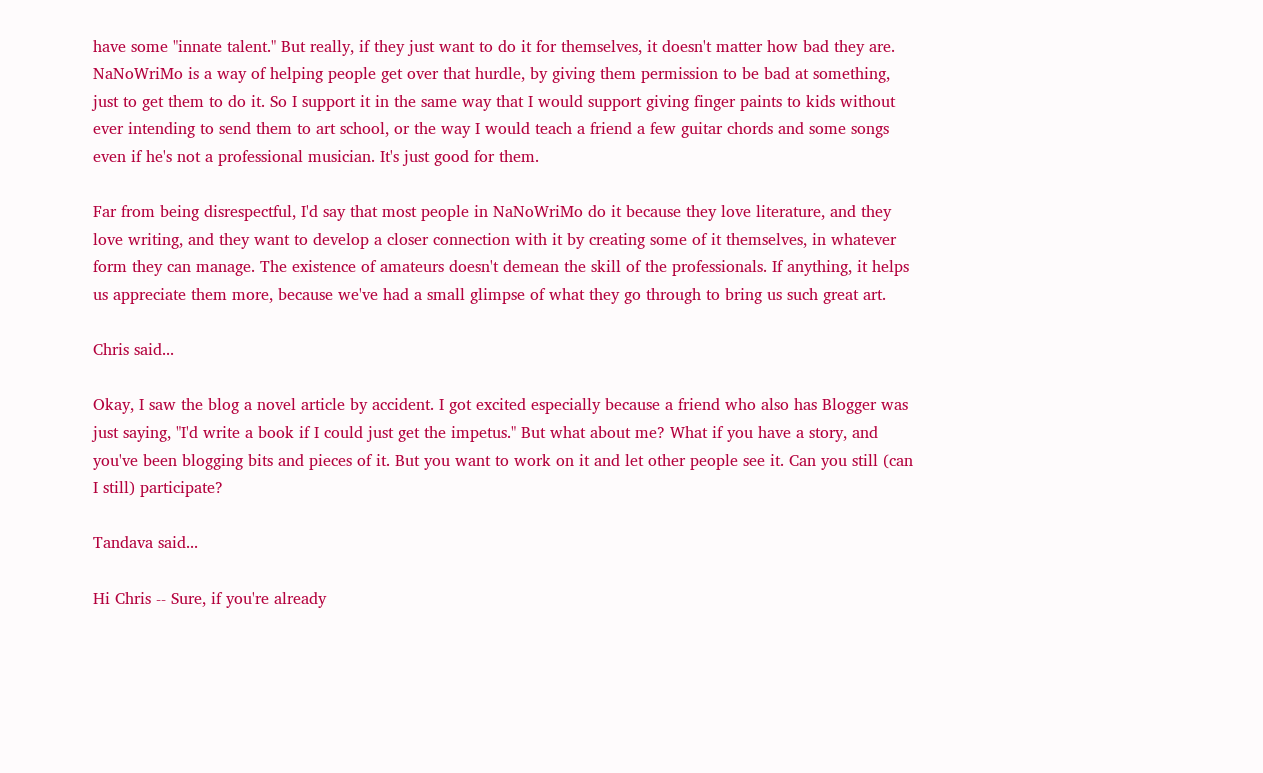have some "innate talent." But really, if they just want to do it for themselves, it doesn't matter how bad they are. NaNoWriMo is a way of helping people get over that hurdle, by giving them permission to be bad at something, just to get them to do it. So I support it in the same way that I would support giving finger paints to kids without ever intending to send them to art school, or the way I would teach a friend a few guitar chords and some songs even if he's not a professional musician. It's just good for them.

Far from being disrespectful, I'd say that most people in NaNoWriMo do it because they love literature, and they love writing, and they want to develop a closer connection with it by creating some of it themselves, in whatever form they can manage. The existence of amateurs doesn't demean the skill of the professionals. If anything, it helps us appreciate them more, because we've had a small glimpse of what they go through to bring us such great art.

Chris said...

Okay, I saw the blog a novel article by accident. I got excited especially because a friend who also has Blogger was just saying, "I'd write a book if I could just get the impetus." But what about me? What if you have a story, and you've been blogging bits and pieces of it. But you want to work on it and let other people see it. Can you still (can I still) participate?

Tandava said...

Hi Chris -- Sure, if you're already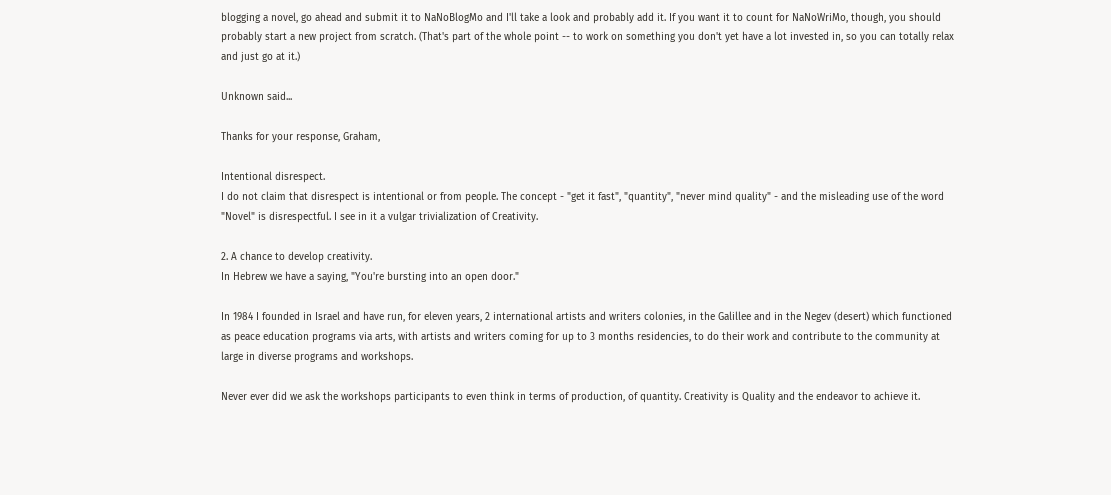blogging a novel, go ahead and submit it to NaNoBlogMo and I'll take a look and probably add it. If you want it to count for NaNoWriMo, though, you should probably start a new project from scratch. (That's part of the whole point -- to work on something you don't yet have a lot invested in, so you can totally relax and just go at it.)

Unknown said...

Thanks for your response, Graham,

Intentional disrespect.
I do not claim that disrespect is intentional or from people. The concept - "get it fast", "quantity", "never mind quality" - and the misleading use of the word "Novel" is disrespectful. I see in it a vulgar trivialization of Creativity.

2. A chance to develop creativity.
In Hebrew we have a saying, "You're bursting into an open door."

In 1984 I founded in Israel and have run, for eleven years, 2 international artists and writers colonies, in the Galillee and in the Negev (desert) which functioned as peace education programs via arts, with artists and writers coming for up to 3 months residencies, to do their work and contribute to the community at large in diverse programs and workshops.

Never ever did we ask the workshops participants to even think in terms of production, of quantity. Creativity is Quality and the endeavor to achieve it.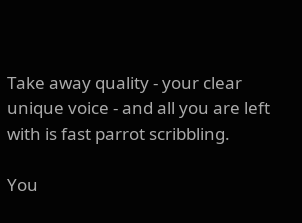Take away quality - your clear unique voice - and all you are left with is fast parrot scribbling.

You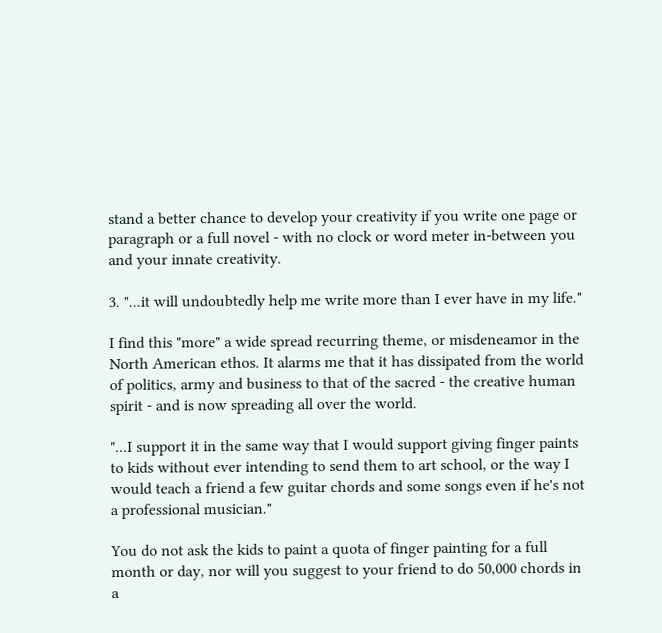stand a better chance to develop your creativity if you write one page or paragraph or a full novel - with no clock or word meter in-between you and your innate creativity.

3. "...it will undoubtedly help me write more than I ever have in my life."

I find this "more" a wide spread recurring theme, or misdeneamor in the North American ethos. It alarms me that it has dissipated from the world of politics, army and business to that of the sacred - the creative human spirit - and is now spreading all over the world.

"...I support it in the same way that I would support giving finger paints to kids without ever intending to send them to art school, or the way I would teach a friend a few guitar chords and some songs even if he's not a professional musician."

You do not ask the kids to paint a quota of finger painting for a full month or day, nor will you suggest to your friend to do 50,000 chords in a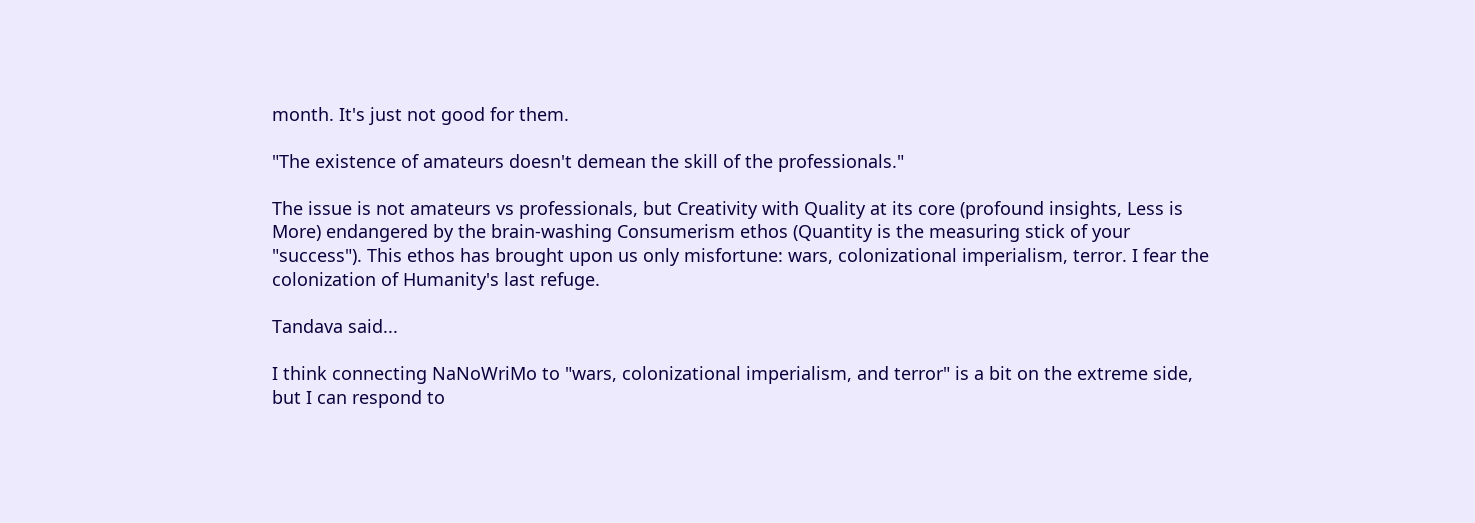month. It's just not good for them.

"The existence of amateurs doesn't demean the skill of the professionals."

The issue is not amateurs vs professionals, but Creativity with Quality at its core (profound insights, Less is More) endangered by the brain-washing Consumerism ethos (Quantity is the measuring stick of your "success"). This ethos has brought upon us only misfortune: wars, colonizational imperialism, terror. I fear the colonization of Humanity's last refuge.

Tandava said...

I think connecting NaNoWriMo to "wars, colonizational imperialism, and terror" is a bit on the extreme side, but I can respond to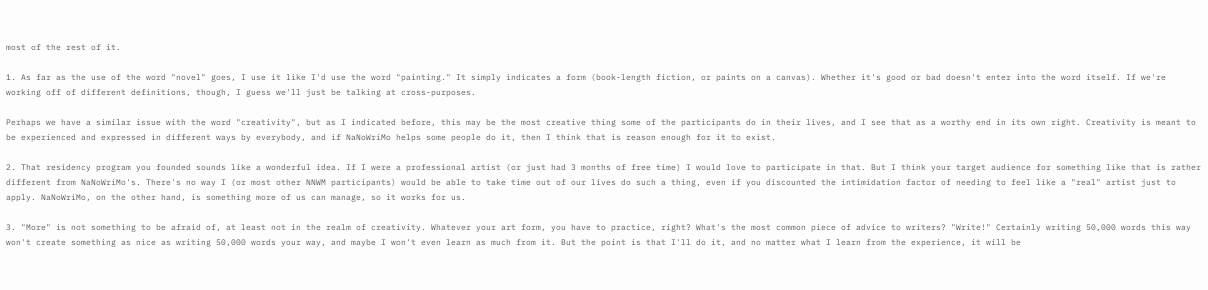most of the rest of it.

1. As far as the use of the word "novel" goes, I use it like I'd use the word "painting." It simply indicates a form (book-length fiction, or paints on a canvas). Whether it's good or bad doesn't enter into the word itself. If we're working off of different definitions, though, I guess we'll just be talking at cross-purposes.

Perhaps we have a similar issue with the word "creativity", but as I indicated before, this may be the most creative thing some of the participants do in their lives, and I see that as a worthy end in its own right. Creativity is meant to be experienced and expressed in different ways by everybody, and if NaNoWriMo helps some people do it, then I think that is reason enough for it to exist.

2. That residency program you founded sounds like a wonderful idea. If I were a professional artist (or just had 3 months of free time) I would love to participate in that. But I think your target audience for something like that is rather different from NaNoWriMo's. There's no way I (or most other NNWM participants) would be able to take time out of our lives do such a thing, even if you discounted the intimidation factor of needing to feel like a "real" artist just to apply. NaNoWriMo, on the other hand, is something more of us can manage, so it works for us.

3. "More" is not something to be afraid of, at least not in the realm of creativity. Whatever your art form, you have to practice, right? What's the most common piece of advice to writers? "Write!" Certainly writing 50,000 words this way won't create something as nice as writing 50,000 words your way, and maybe I won't even learn as much from it. But the point is that I'll do it, and no matter what I learn from the experience, it will be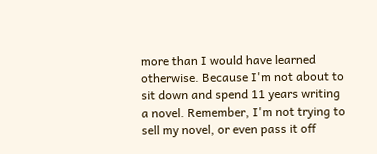more than I would have learned otherwise. Because I'm not about to sit down and spend 11 years writing a novel. Remember, I'm not trying to sell my novel, or even pass it off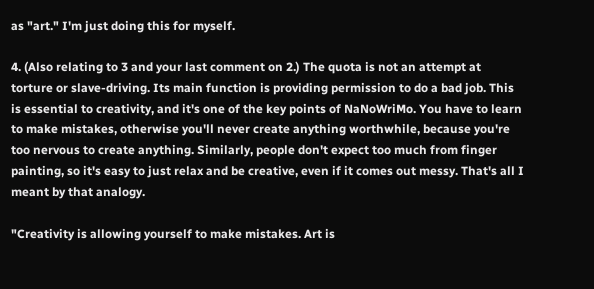as "art." I'm just doing this for myself.

4. (Also relating to 3 and your last comment on 2.) The quota is not an attempt at torture or slave-driving. Its main function is providing permission to do a bad job. This is essential to creativity, and it's one of the key points of NaNoWriMo. You have to learn to make mistakes, otherwise you'll never create anything worthwhile, because you're too nervous to create anything. Similarly, people don't expect too much from finger painting, so it's easy to just relax and be creative, even if it comes out messy. That's all I meant by that analogy.

"Creativity is allowing yourself to make mistakes. Art is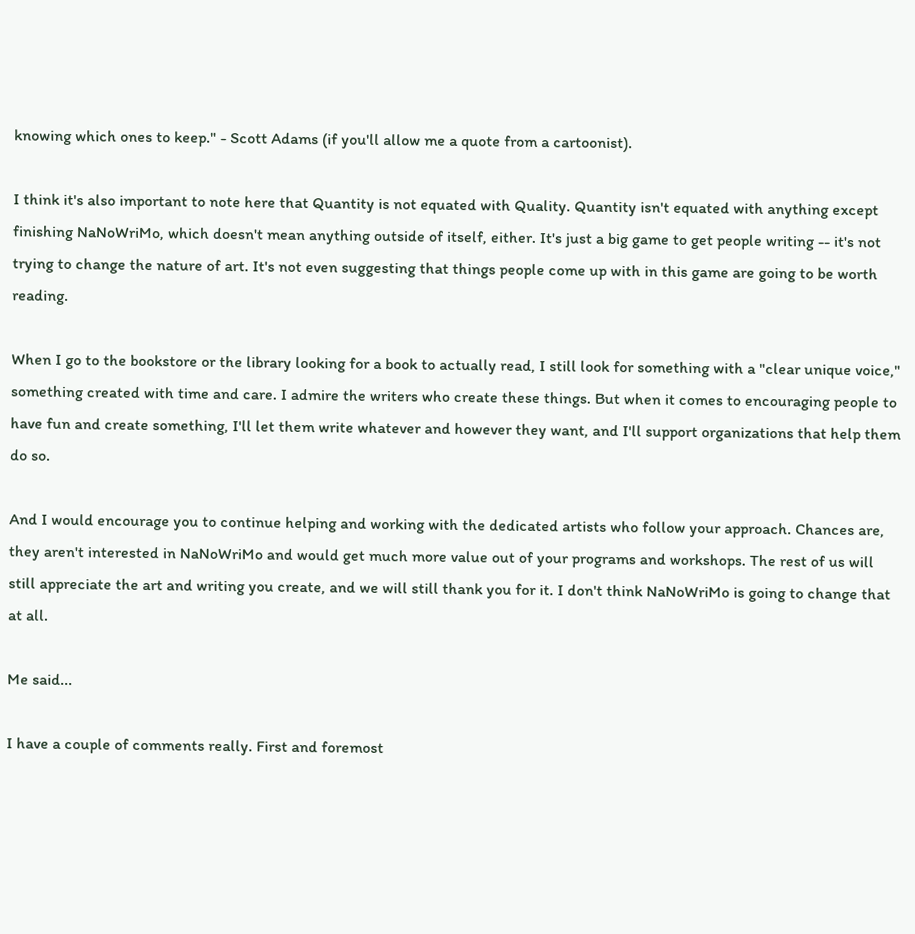knowing which ones to keep." - Scott Adams (if you'll allow me a quote from a cartoonist).

I think it's also important to note here that Quantity is not equated with Quality. Quantity isn't equated with anything except finishing NaNoWriMo, which doesn't mean anything outside of itself, either. It's just a big game to get people writing -- it's not trying to change the nature of art. It's not even suggesting that things people come up with in this game are going to be worth reading.

When I go to the bookstore or the library looking for a book to actually read, I still look for something with a "clear unique voice," something created with time and care. I admire the writers who create these things. But when it comes to encouraging people to have fun and create something, I'll let them write whatever and however they want, and I'll support organizations that help them do so.

And I would encourage you to continue helping and working with the dedicated artists who follow your approach. Chances are, they aren't interested in NaNoWriMo and would get much more value out of your programs and workshops. The rest of us will still appreciate the art and writing you create, and we will still thank you for it. I don't think NaNoWriMo is going to change that at all.

Me said...

I have a couple of comments really. First and foremost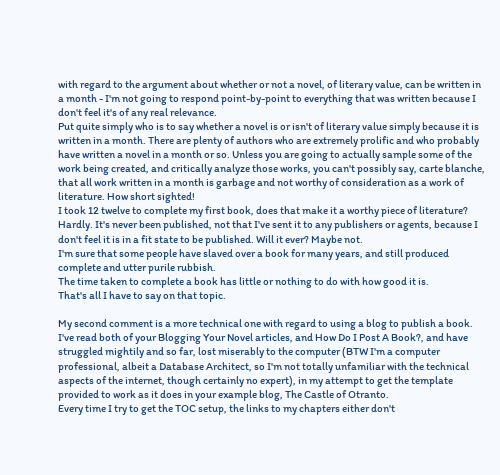with regard to the argument about whether or not a novel, of literary value, can be written in a month - I'm not going to respond point-by-point to everything that was written because I don't feel it's of any real relevance.
Put quite simply who is to say whether a novel is or isn't of literary value simply because it is written in a month. There are plenty of authors who are extremely prolific and who probably have written a novel in a month or so. Unless you are going to actually sample some of the work being created, and critically analyze those works, you can't possibly say, carte blanche, that all work written in a month is garbage and not worthy of consideration as a work of literature. How short sighted!
I took 12 twelve to complete my first book, does that make it a worthy piece of literature? Hardly. It's never been published, not that I've sent it to any publishers or agents, because I don't feel it is in a fit state to be published. Will it ever? Maybe not.
I'm sure that some people have slaved over a book for many years, and still produced complete and utter purile rubbish.
The time taken to complete a book has little or nothing to do with how good it is.
That's all I have to say on that topic.

My second comment is a more technical one with regard to using a blog to publish a book. I've read both of your Blogging Your Novel articles, and How Do I Post A Book?, and have struggled mightily and so far, lost miserably to the computer (BTW I'm a computer professional, albeit a Database Architect, so I'm not totally unfamiliar with the technical aspects of the internet, though certainly no expert), in my attempt to get the template provided to work as it does in your example blog, The Castle of Otranto.
Every time I try to get the TOC setup, the links to my chapters either don't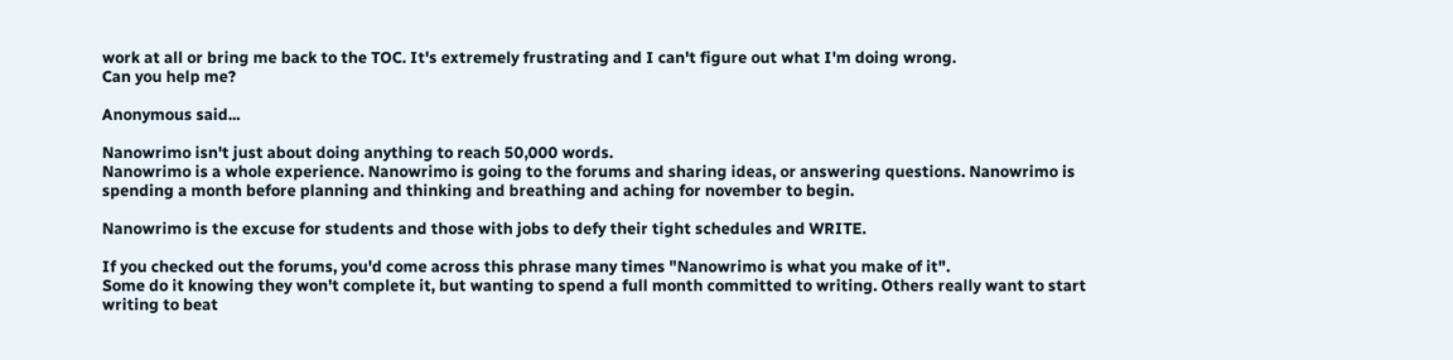work at all or bring me back to the TOC. It's extremely frustrating and I can't figure out what I'm doing wrong.
Can you help me?

Anonymous said...

Nanowrimo isn't just about doing anything to reach 50,000 words.
Nanowrimo is a whole experience. Nanowrimo is going to the forums and sharing ideas, or answering questions. Nanowrimo is spending a month before planning and thinking and breathing and aching for november to begin.

Nanowrimo is the excuse for students and those with jobs to defy their tight schedules and WRITE.

If you checked out the forums, you'd come across this phrase many times "Nanowrimo is what you make of it".
Some do it knowing they won't complete it, but wanting to spend a full month committed to writing. Others really want to start writing to beat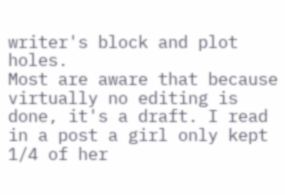writer's block and plot holes.
Most are aware that because virtually no editing is done, it's a draft. I read in a post a girl only kept 1/4 of her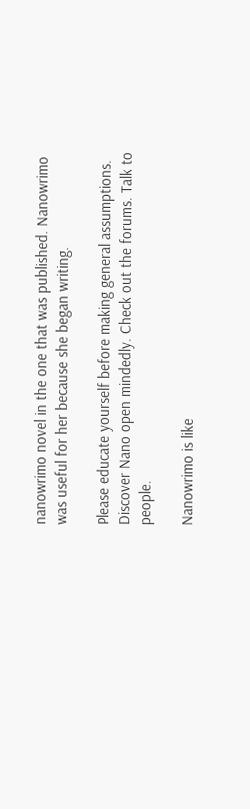nanowrimo novel in the one that was published. Nanowrimo was useful for her because she began writing.

Please educate yourself before making general assumptions. Discover Nano open mindedly. Check out the forums. Talk to people.

Nanowrimo is like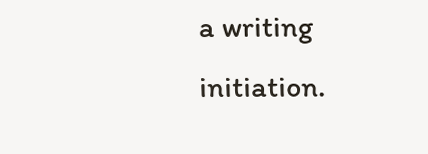a writing initiation.